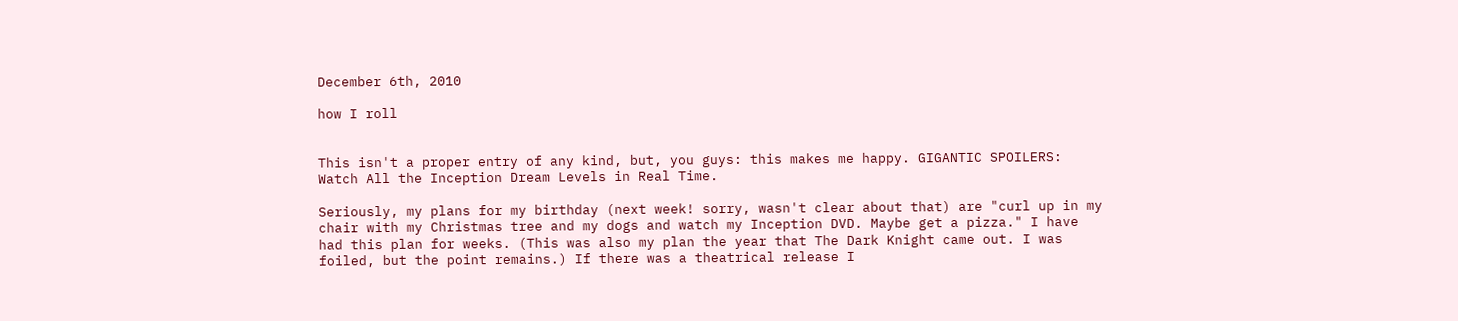December 6th, 2010

how I roll


This isn't a proper entry of any kind, but, you guys: this makes me happy. GIGANTIC SPOILERS: Watch All the Inception Dream Levels in Real Time.

Seriously, my plans for my birthday (next week! sorry, wasn't clear about that) are "curl up in my chair with my Christmas tree and my dogs and watch my Inception DVD. Maybe get a pizza." I have had this plan for weeks. (This was also my plan the year that The Dark Knight came out. I was foiled, but the point remains.) If there was a theatrical release I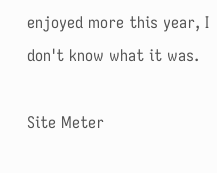enjoyed more this year, I don't know what it was.

Site Meter